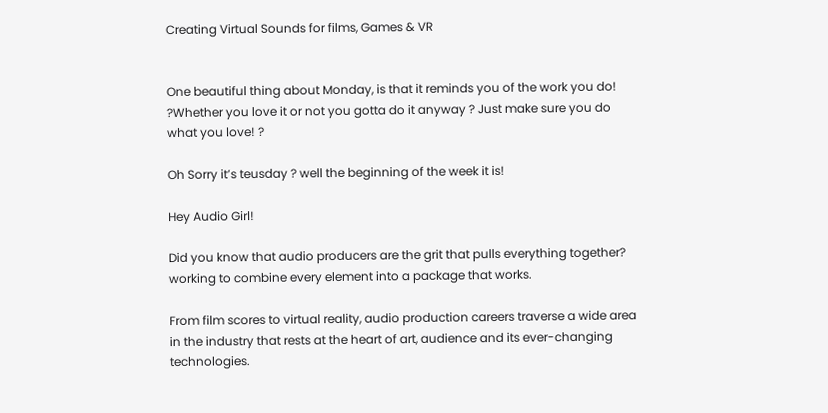Creating Virtual Sounds for films, Games & VR


One beautiful thing about Monday, is that it reminds you of the work you do! ?Whether you love it or not you gotta do it anyway ? Just make sure you do what you love! ?

Oh Sorry it’s teusday ? well the beginning of the week it is!

Hey Audio Girl!

Did you know that audio producers are the grit that pulls everything together? working to combine every element into a package that works.

From film scores to virtual reality, audio production careers traverse a wide area in the industry that rests at the heart of art, audience and its ever-changing technologies.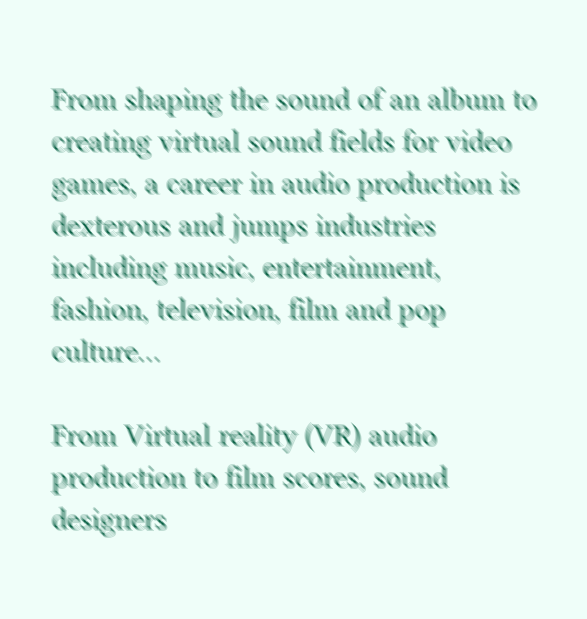From shaping the sound of an album to creating virtual sound fields for video games, a career in audio production is dexterous and jumps industries including music, entertainment, fashion, television, film and pop culture…

From Virtual reality (VR) audio production to film scores, sound designers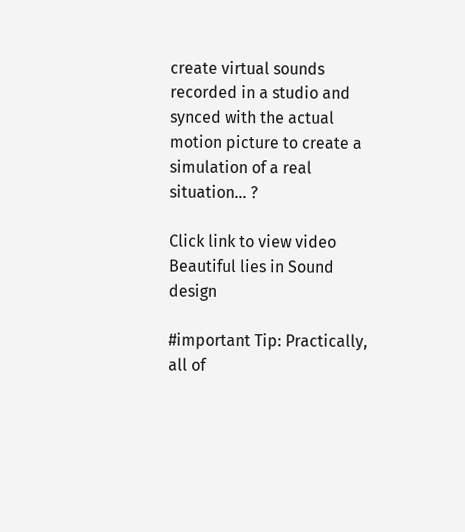create virtual sounds recorded in a studio and synced with the actual motion picture to create a simulation of a real situation… ?

Click link to view video Beautiful lies in Sound design

#important Tip: Practically, all of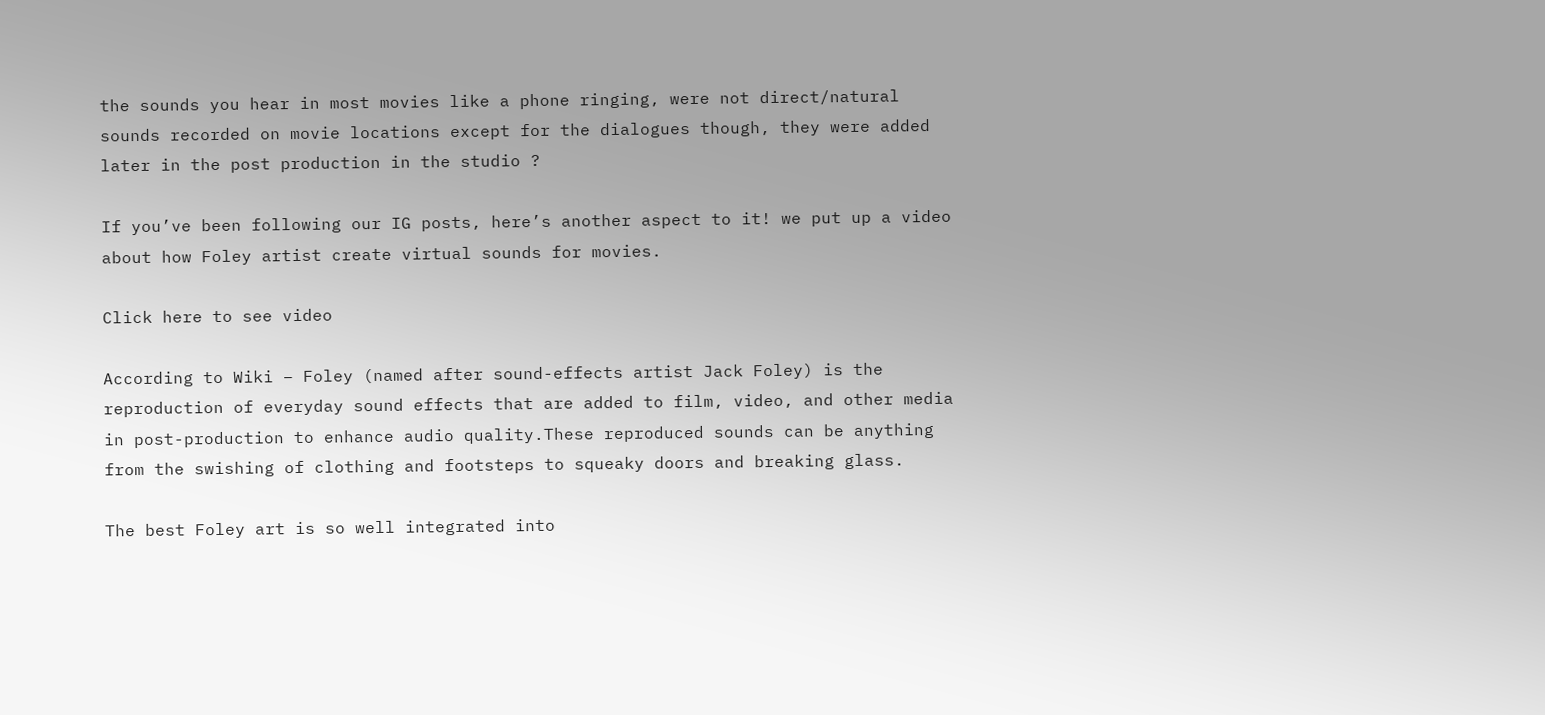the sounds you hear in most movies like a phone ringing, were not direct/natural sounds recorded on movie locations except for the dialogues though, they were added later in the post production in the studio ?

If you’ve been following our IG posts, here’s another aspect to it! we put up a video about how Foley artist create virtual sounds for movies.

Click here to see video

According to Wiki – Foley (named after sound-effects artist Jack Foley) is the reproduction of everyday sound effects that are added to film, video, and other media in post-production to enhance audio quality.These reproduced sounds can be anything from the swishing of clothing and footsteps to squeaky doors and breaking glass.

The best Foley art is so well integrated into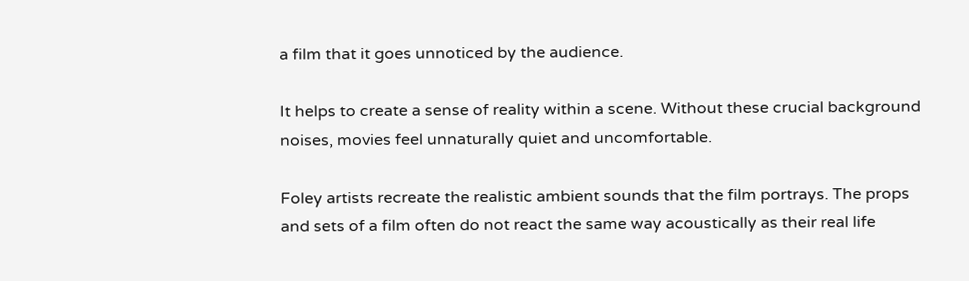a film that it goes unnoticed by the audience.

It helps to create a sense of reality within a scene. Without these crucial background noises, movies feel unnaturally quiet and uncomfortable.

Foley artists recreate the realistic ambient sounds that the film portrays. The props and sets of a film often do not react the same way acoustically as their real life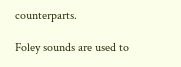counterparts.

Foley sounds are used to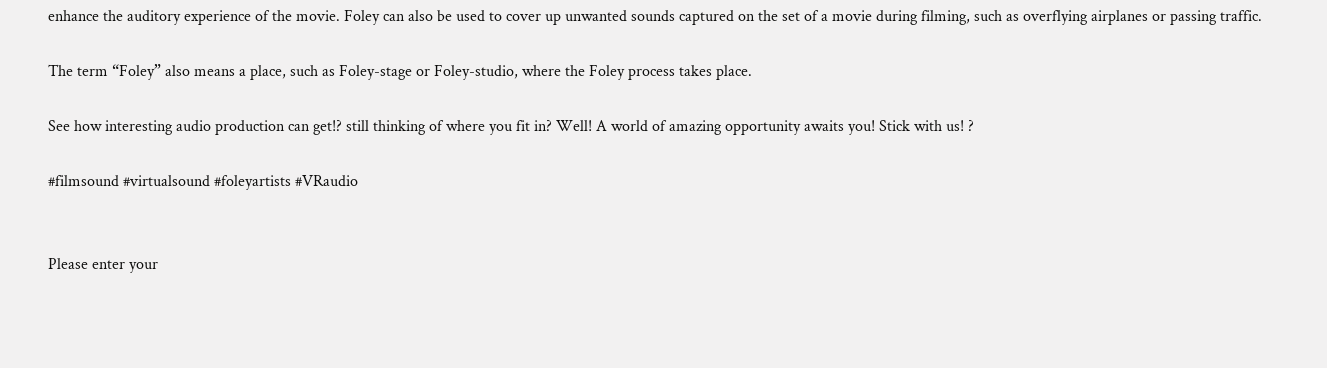enhance the auditory experience of the movie. Foley can also be used to cover up unwanted sounds captured on the set of a movie during filming, such as overflying airplanes or passing traffic.

The term “Foley” also means a place, such as Foley-stage or Foley-studio, where the Foley process takes place.

See how interesting audio production can get!? still thinking of where you fit in? Well! A world of amazing opportunity awaits you! Stick with us! ?

#filmsound #virtualsound #foleyartists #VRaudio


Please enter your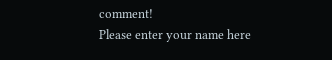comment!
Please enter your name here